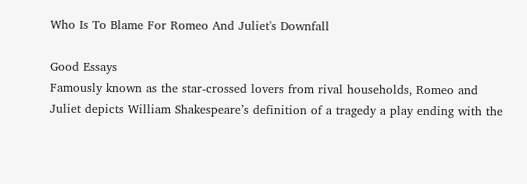Who Is To Blame For Romeo And Juliet's Downfall

Good Essays
Famously known as the star-crossed lovers from rival households, Romeo and Juliet depicts William Shakespeare’s definition of a tragedy a play ending with the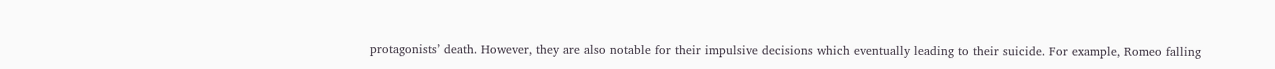protagonists’ death. However, they are also notable for their impulsive decisions which eventually leading to their suicide. For example, Romeo falling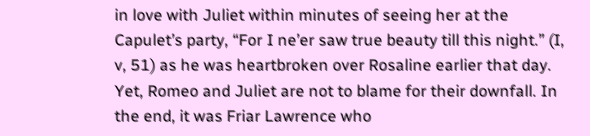in love with Juliet within minutes of seeing her at the Capulet’s party, “For I ne’er saw true beauty till this night.” (I, v, 51) as he was heartbroken over Rosaline earlier that day. Yet, Romeo and Juliet are not to blame for their downfall. In the end, it was Friar Lawrence who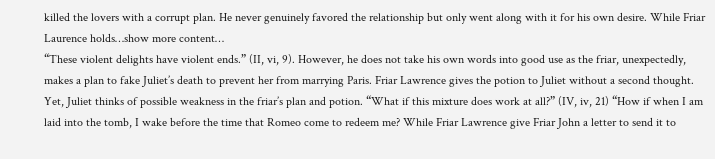killed the lovers with a corrupt plan. He never genuinely favored the relationship but only went along with it for his own desire. While Friar Laurence holds…show more content…
“These violent delights have violent ends.” (II, vi, 9). However, he does not take his own words into good use as the friar, unexpectedly, makes a plan to fake Juliet’s death to prevent her from marrying Paris. Friar Lawrence gives the potion to Juliet without a second thought. Yet, Juliet thinks of possible weakness in the friar’s plan and potion. “What if this mixture does work at all?” (IV, iv, 21) “How if when I am laid into the tomb, I wake before the time that Romeo come to redeem me? While Friar Lawrence give Friar John a letter to send it to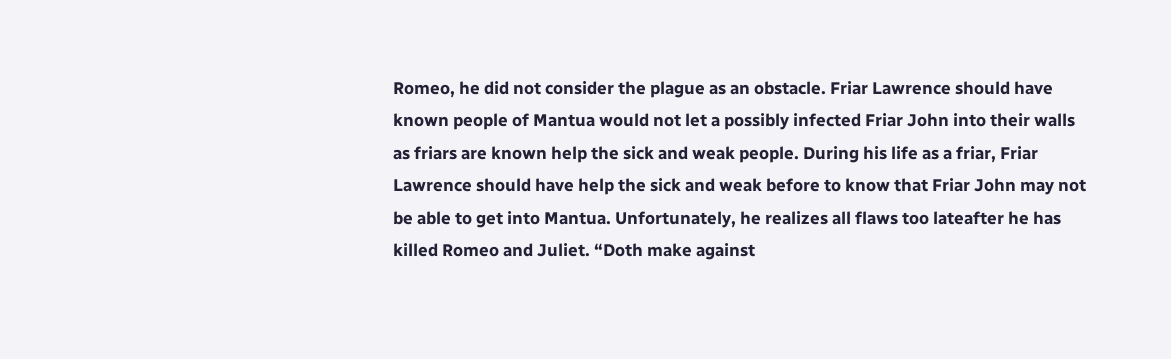Romeo, he did not consider the plague as an obstacle. Friar Lawrence should have known people of Mantua would not let a possibly infected Friar John into their walls as friars are known help the sick and weak people. During his life as a friar, Friar Lawrence should have help the sick and weak before to know that Friar John may not be able to get into Mantua. Unfortunately, he realizes all flaws too lateafter he has killed Romeo and Juliet. “Doth make against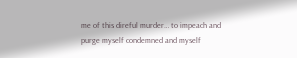me of this direful murder… to impeach and purge myself condemned and myself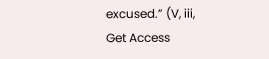excused.” (V, iii,
Get Access